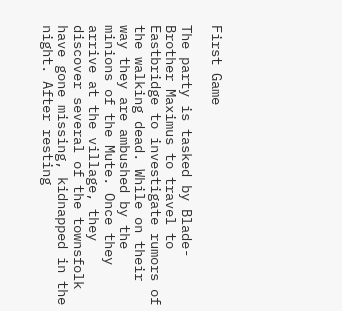First Game

The party is tasked by Blade-Brother Maximus to travel to Eastbridge to investigate rumors of the walking dead. While on their way they are ambushed by the minions of the Mute. Once they arrive at the village, they discover several of the townsfolk have gone missing, kidnapped in the night. After resting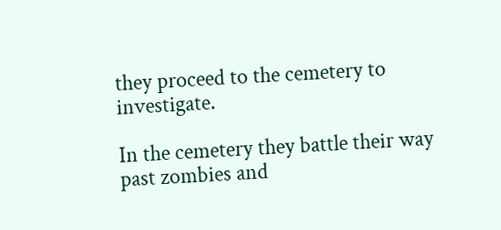they proceed to the cemetery to investigate.

In the cemetery they battle their way past zombies and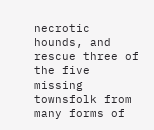necrotic hounds, and rescue three of the five missing townsfolk from many forms of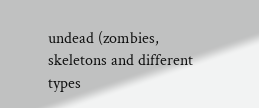undead (zombies, skeletons and different types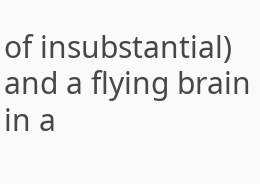of insubstantial) and a flying brain in a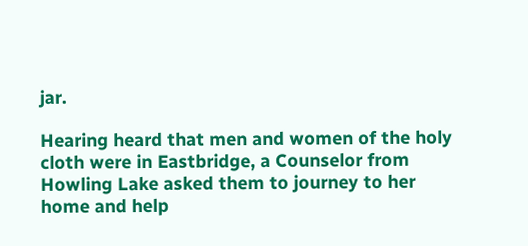jar.

Hearing heard that men and women of the holy cloth were in Eastbridge, a Counselor from Howling Lake asked them to journey to her home and help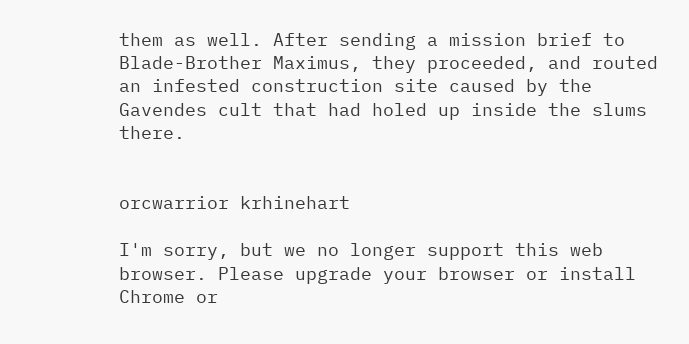them as well. After sending a mission brief to Blade-Brother Maximus, they proceeded, and routed an infested construction site caused by the Gavendes cult that had holed up inside the slums there.


orcwarrior krhinehart

I'm sorry, but we no longer support this web browser. Please upgrade your browser or install Chrome or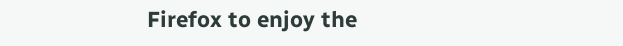Firefox to enjoy the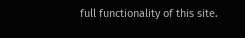full functionality of this site.